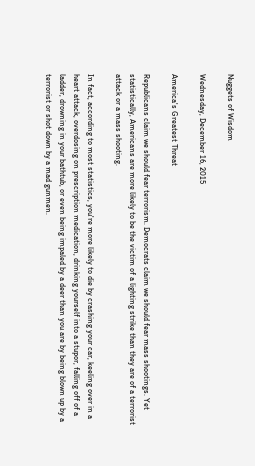Nuggets of Wisdom

Wednesday, December 16, 2015

America's Greatest Threat

Republicans claim we should fear terrorism. Democrats claim we should fear mass shootings. Yet statistically, Americans are more likely to be the victim of a lighting strike than they are of a terrorist attack or a mass shooting.

In fact, according to most statistics, you're more likely to die by crashing your car, keeling over in a heart attack, overdosing on prescription medication, drinking yourself into a stupor, falling off of a ladder, drowning in your bathtub, or even being impaled by a deer than you are by being blown up by a terrorist or shot down by a mad gunmen.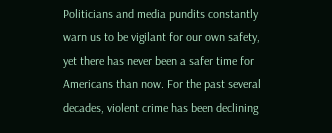Politicians and media pundits constantly warn us to be vigilant for our own safety, yet there has never been a safer time for Americans than now. For the past several decades, violent crime has been declining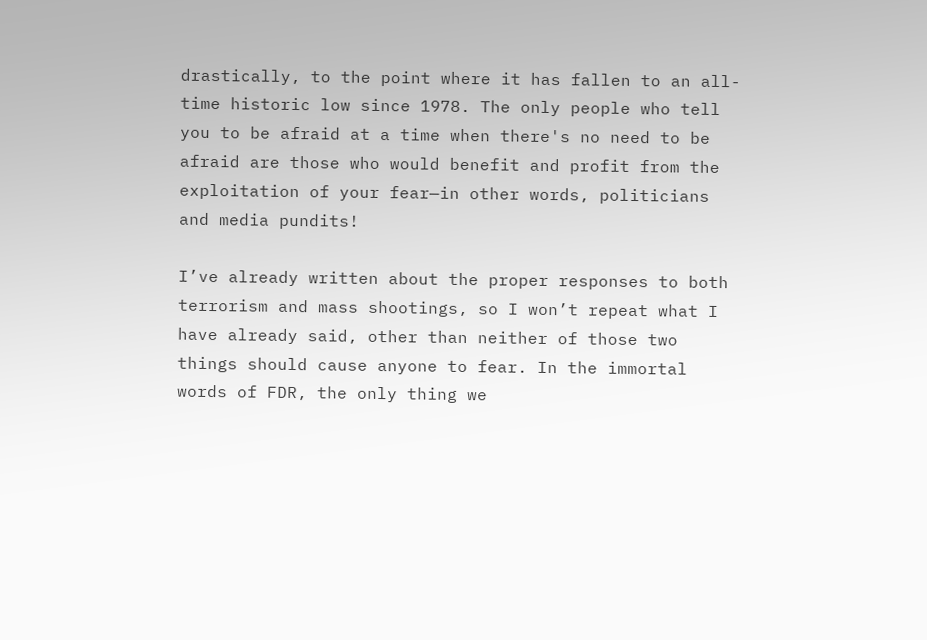drastically, to the point where it has fallen to an all-time historic low since 1978. The only people who tell you to be afraid at a time when there's no need to be afraid are those who would benefit and profit from the exploitation of your fear—in other words, politicians and media pundits!

I’ve already written about the proper responses to both terrorism and mass shootings, so I won’t repeat what I have already said, other than neither of those two things should cause anyone to fear. In the immortal words of FDR, the only thing we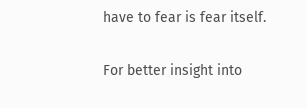have to fear is fear itself.

For better insight into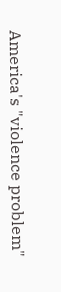America's "violence problem"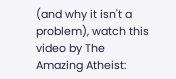(and why it isn't a problem), watch this video by The Amazing Atheist: